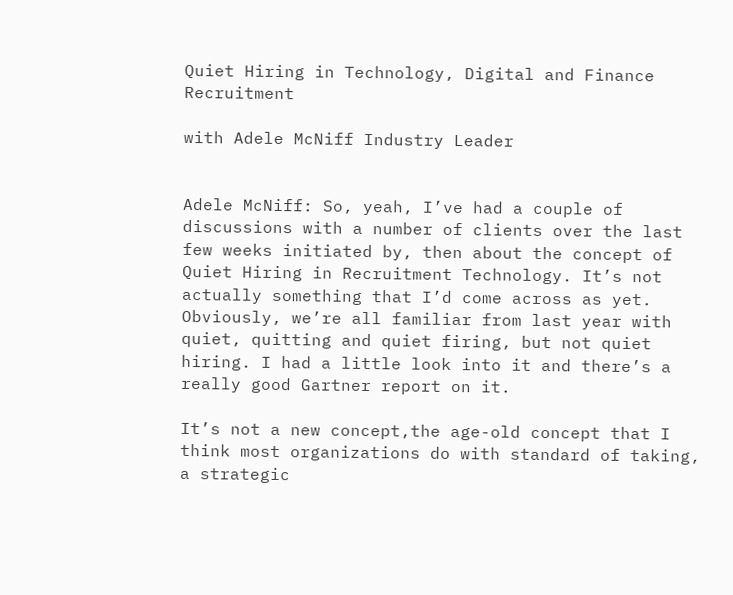Quiet Hiring in Technology, Digital and Finance Recruitment

with Adele McNiff Industry Leader


Adele McNiff: So, yeah, I’ve had a couple of discussions with a number of clients over the last few weeks initiated by, then about the concept of Quiet Hiring in Recruitment Technology. It’s not actually something that I’d come across as yet. Obviously, we’re all familiar from last year with quiet, quitting and quiet firing, but not quiet hiring. I had a little look into it and there’s a really good Gartner report on it.

It’s not a new concept,the age-old concept that I think most organizations do with standard of taking, a strategic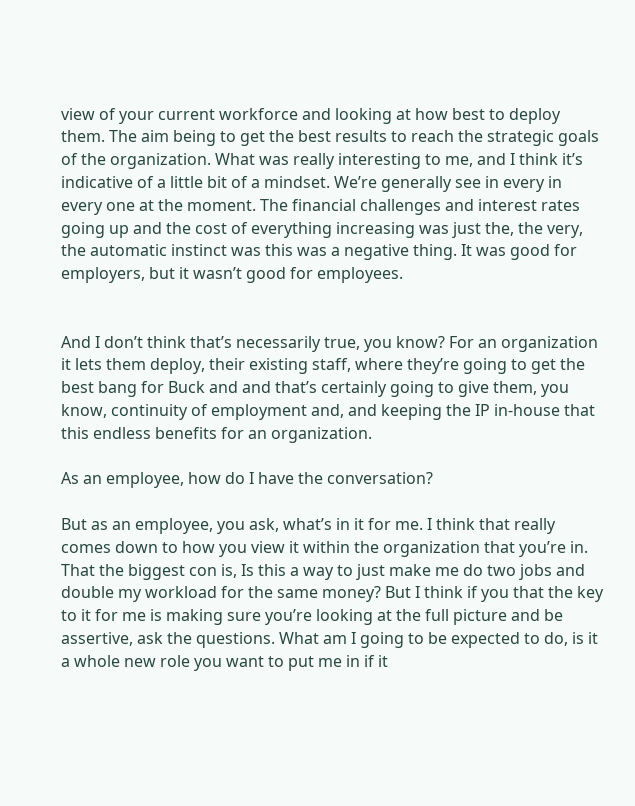view of your current workforce and looking at how best to deploy them. The aim being to get the best results to reach the strategic goals of the organization. What was really interesting to me, and I think it’s indicative of a little bit of a mindset. We’re generally see in every in every one at the moment. The financial challenges and interest rates going up and the cost of everything increasing was just the, the very, the automatic instinct was this was a negative thing. It was good for employers, but it wasn’t good for employees.


And I don’t think that’s necessarily true, you know? For an organization it lets them deploy, their existing staff, where they’re going to get the best bang for Buck and and that’s certainly going to give them, you know, continuity of employment and, and keeping the IP in-house that this endless benefits for an organization.

As an employee, how do I have the conversation?

But as an employee, you ask, what’s in it for me. I think that really comes down to how you view it within the organization that you’re in. That the biggest con is, Is this a way to just make me do two jobs and double my workload for the same money? But I think if you that the key to it for me is making sure you’re looking at the full picture and be assertive, ask the questions. What am I going to be expected to do, is it a whole new role you want to put me in if it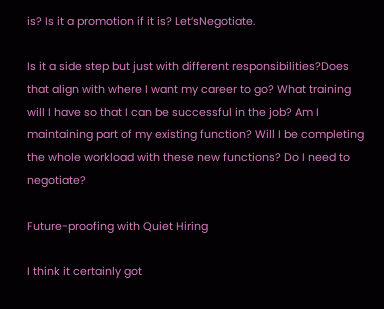is? Is it a promotion if it is? Let’sNegotiate.

Is it a side step but just with different responsibilities?Does that align with where I want my career to go? What training will I have so that I can be successful in the job? Am I maintaining part of my existing function? Will I be completing the whole workload with these new functions? Do I need to negotiate?

Future-proofing with Quiet Hiring

I think it certainly got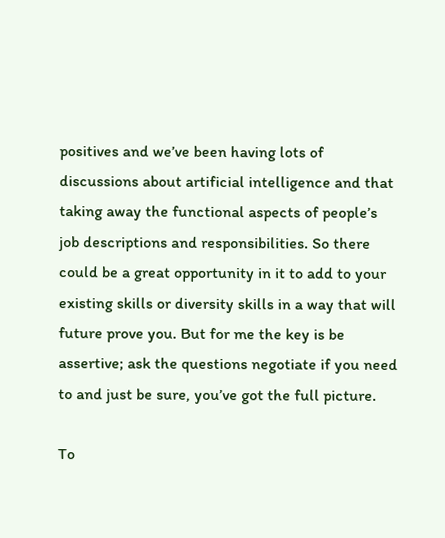positives and we’ve been having lots of discussions about artificial intelligence and that taking away the functional aspects of people’s job descriptions and responsibilities. So there could be a great opportunity in it to add to your existing skills or diversity skills in a way that will future prove you. But for me the key is be assertive; ask the questions negotiate if you need to and just be sure, you’ve got the full picture.

To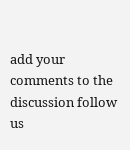add your comments to the discussion follow us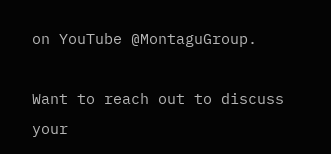on YouTube @MontaguGroup.

Want to reach out to discuss your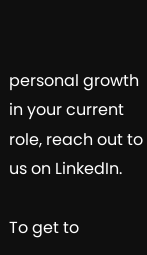personal growth in your current role, reach out to us on LinkedIn.

To get to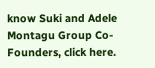know Suki and Adele Montagu Group Co-Founders, click here.